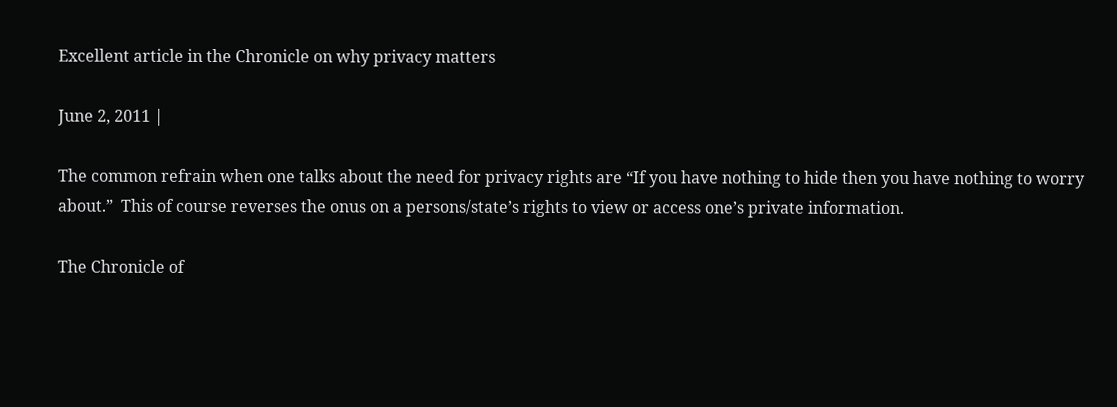Excellent article in the Chronicle on why privacy matters

June 2, 2011 |

The common refrain when one talks about the need for privacy rights are “If you have nothing to hide then you have nothing to worry about.”  This of course reverses the onus on a persons/state’s rights to view or access one’s private information.

The Chronicle of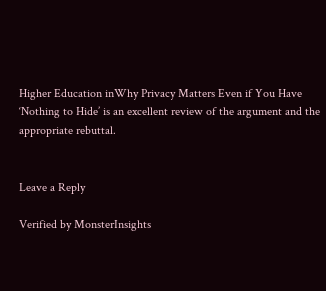Higher Education inWhy Privacy Matters Even if You Have ‘Nothing to Hide’ is an excellent review of the argument and the appropriate rebuttal.


Leave a Reply

Verified by MonsterInsights